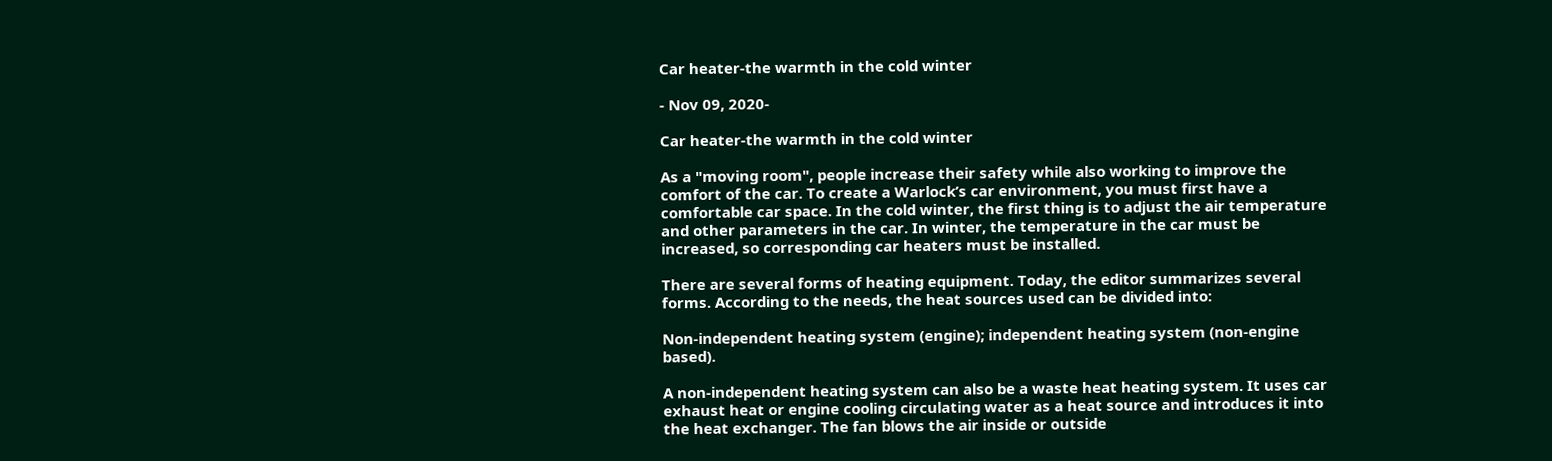Car heater-the warmth in the cold winter

- Nov 09, 2020-

Car heater-the warmth in the cold winter

As a "moving room", people increase their safety while also working to improve the comfort of the car. To create a Warlock’s car environment, you must first have a comfortable car space. In the cold winter, the first thing is to adjust the air temperature and other parameters in the car. In winter, the temperature in the car must be increased, so corresponding car heaters must be installed.

There are several forms of heating equipment. Today, the editor summarizes several forms. According to the needs, the heat sources used can be divided into:

Non-independent heating system (engine); independent heating system (non-engine based).

A non-independent heating system can also be a waste heat heating system. It uses car exhaust heat or engine cooling circulating water as a heat source and introduces it into the heat exchanger. The fan blows the air inside or outside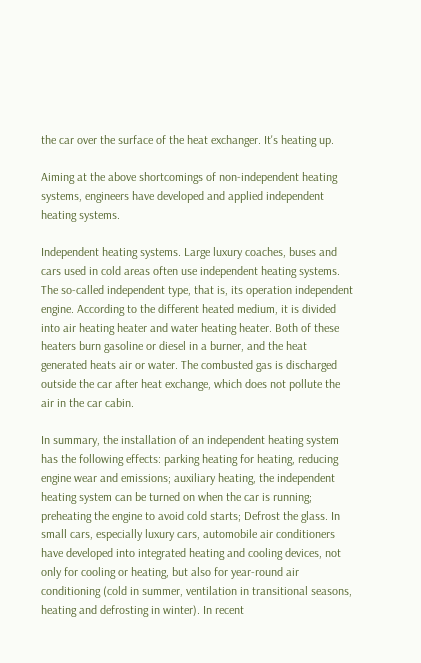the car over the surface of the heat exchanger. It's heating up.

Aiming at the above shortcomings of non-independent heating systems, engineers have developed and applied independent heating systems.

Independent heating systems. Large luxury coaches, buses and cars used in cold areas often use independent heating systems. The so-called independent type, that is, its operation independent engine. According to the different heated medium, it is divided into air heating heater and water heating heater. Both of these heaters burn gasoline or diesel in a burner, and the heat generated heats air or water. The combusted gas is discharged outside the car after heat exchange, which does not pollute the air in the car cabin.

In summary, the installation of an independent heating system has the following effects: parking heating for heating, reducing engine wear and emissions; auxiliary heating, the independent heating system can be turned on when the car is running; preheating the engine to avoid cold starts; Defrost the glass. In small cars, especially luxury cars, automobile air conditioners have developed into integrated heating and cooling devices, not only for cooling or heating, but also for year-round air conditioning (cold in summer, ventilation in transitional seasons, heating and defrosting in winter). In recent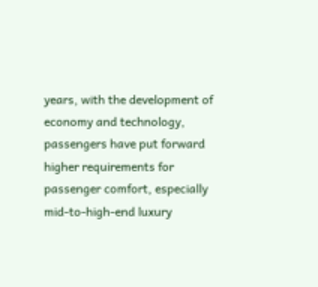years, with the development of economy and technology, passengers have put forward higher requirements for passenger comfort, especially mid-to-high-end luxury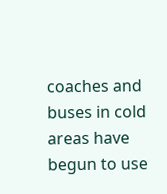coaches and buses in cold areas have begun to use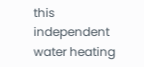this independent water heating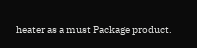heater as a must Package product.